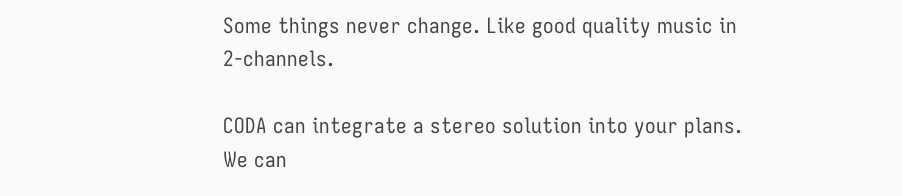Some things never change. Like good quality music in 2-channels.

CODA can integrate a stereo solution into your plans. We can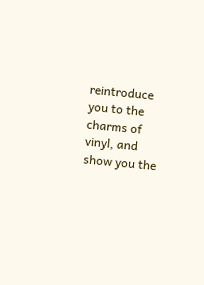reintroduce you to the charms of vinyl, and show you the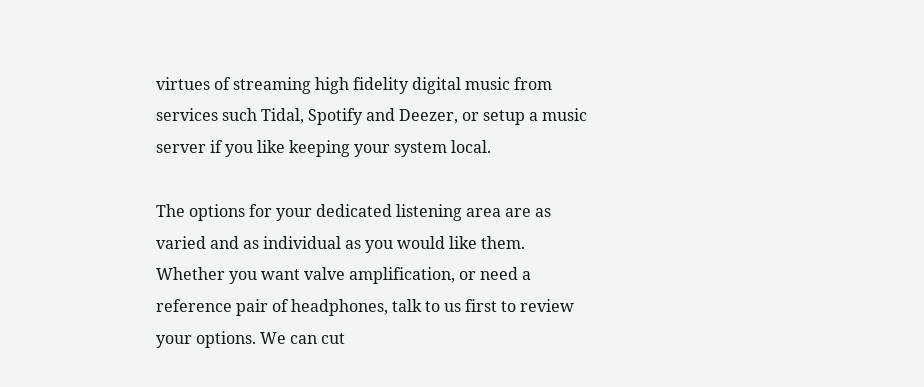virtues of streaming high fidelity digital music from services such Tidal, Spotify and Deezer, or setup a music server if you like keeping your system local.

The options for your dedicated listening area are as varied and as individual as you would like them. Whether you want valve amplification, or need a reference pair of headphones, talk to us first to review your options. We can cut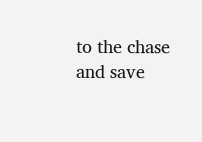to the chase and save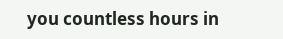you countless hours in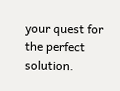your quest for the perfect solution.